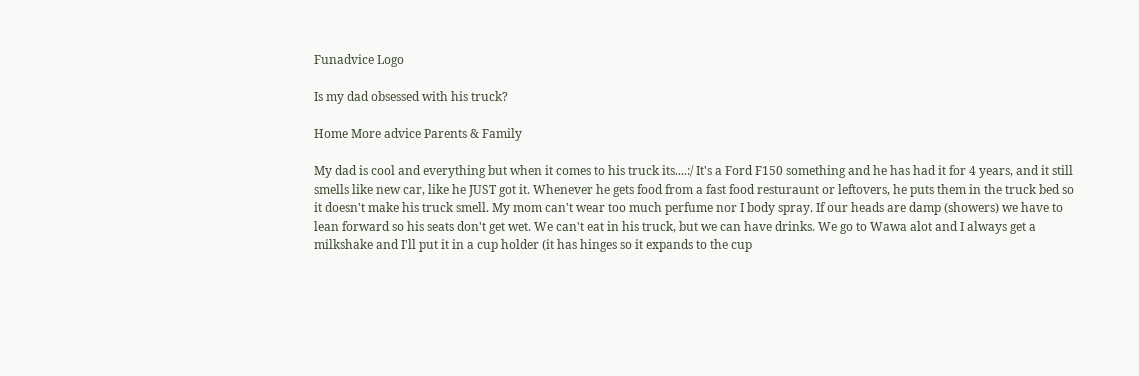Funadvice Logo

Is my dad obsessed with his truck?

Home More advice Parents & Family

My dad is cool and everything but when it comes to his truck its....:/ It's a Ford F150 something and he has had it for 4 years, and it still smells like new car, like he JUST got it. Whenever he gets food from a fast food resturaunt or leftovers, he puts them in the truck bed so it doesn't make his truck smell. My mom can't wear too much perfume nor I body spray. If our heads are damp (showers) we have to lean forward so his seats don't get wet. We can't eat in his truck, but we can have drinks. We go to Wawa alot and I always get a milkshake and I'll put it in a cup holder (it has hinges so it expands to the cup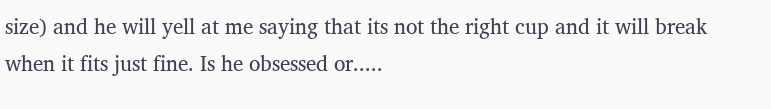size) and he will yell at me saying that its not the right cup and it will break when it fits just fine. Is he obsessed or.....